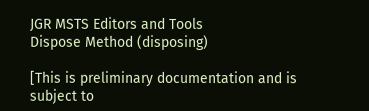JGR MSTS Editors and Tools
Dispose Method (disposing)

[This is preliminary documentation and is subject to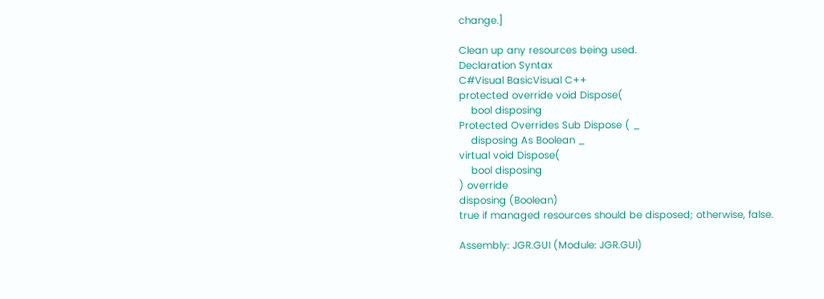change.]

Clean up any resources being used.
Declaration Syntax
C#Visual BasicVisual C++
protected override void Dispose(
    bool disposing
Protected Overrides Sub Dispose ( _
    disposing As Boolean _
virtual void Dispose(
    bool disposing
) override
disposing (Boolean)
true if managed resources should be disposed; otherwise, false.

Assembly: JGR.GUI (Module: JGR.GUI)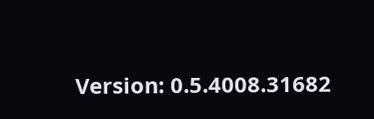Version: 0.5.4008.31682